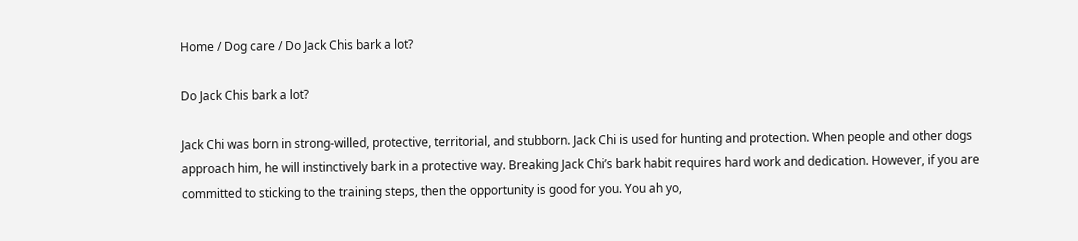Home / Dog care / Do Jack Chis bark a lot?

Do Jack Chis bark a lot?

Jack Chi was born in strong-willed, protective, territorial, and stubborn. Jack Chi is used for hunting and protection. When people and other dogs approach him, he will instinctively bark in a protective way. Breaking Jack Chi’s bark habit requires hard work and dedication. However, if you are committed to sticking to the training steps, then the opportunity is good for you. You ah yo,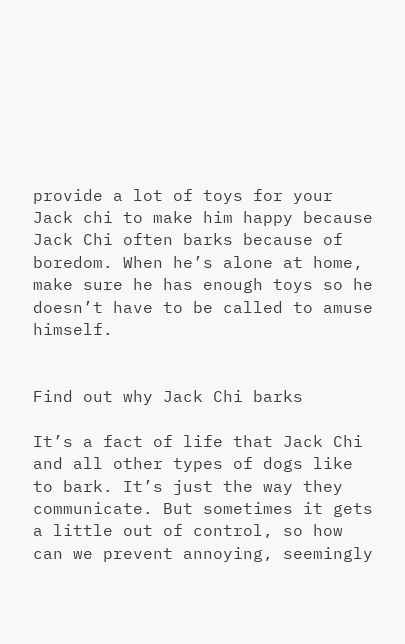provide a lot of toys for your Jack chi to make him happy because Jack Chi often barks because of boredom. When he’s alone at home, make sure he has enough toys so he doesn’t have to be called to amuse himself.


Find out why Jack Chi barks

It’s a fact of life that Jack Chi and all other types of dogs like to bark. It’s just the way they communicate. But sometimes it gets a little out of control, so how can we prevent annoying, seemingly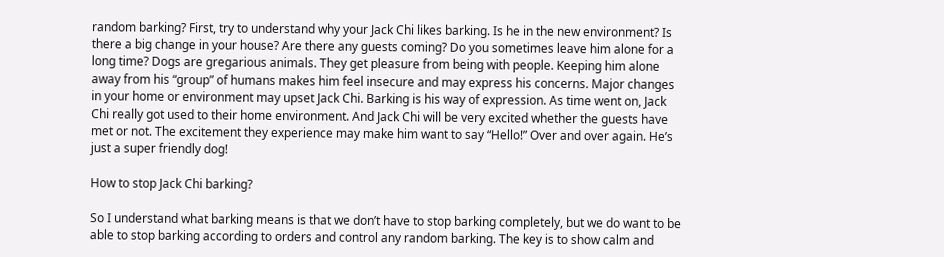random barking? First, try to understand why your Jack Chi likes barking. Is he in the new environment? Is there a big change in your house? Are there any guests coming? Do you sometimes leave him alone for a long time? Dogs are gregarious animals. They get pleasure from being with people. Keeping him alone away from his “group” of humans makes him feel insecure and may express his concerns. Major changes in your home or environment may upset Jack Chi. Barking is his way of expression. As time went on, Jack Chi really got used to their home environment. And Jack Chi will be very excited whether the guests have met or not. The excitement they experience may make him want to say “Hello!” Over and over again. He’s just a super friendly dog!

How to stop Jack Chi barking?

So I understand what barking means is that we don’t have to stop barking completely, but we do want to be able to stop barking according to orders and control any random barking. The key is to show calm and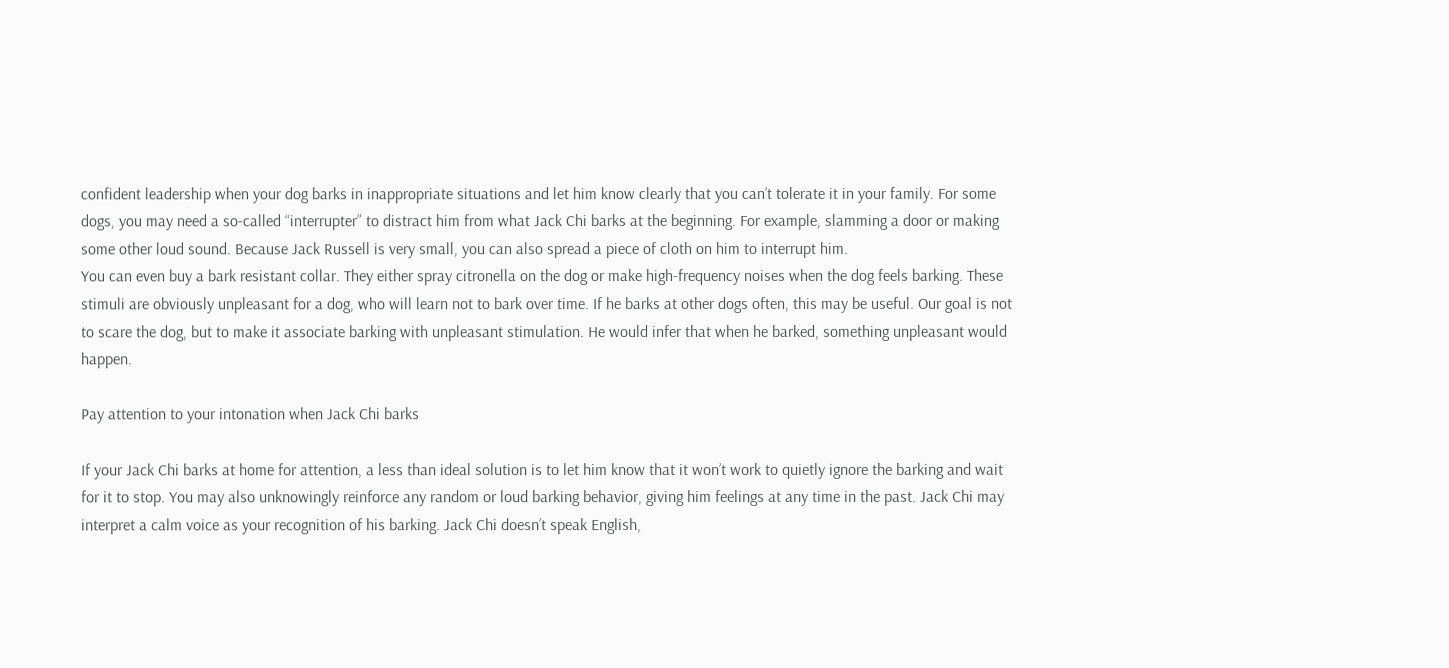confident leadership when your dog barks in inappropriate situations and let him know clearly that you can’t tolerate it in your family. For some dogs, you may need a so-called “interrupter” to distract him from what Jack Chi barks at the beginning. For example, slamming a door or making some other loud sound. Because Jack Russell is very small, you can also spread a piece of cloth on him to interrupt him.
You can even buy a bark resistant collar. They either spray citronella on the dog or make high-frequency noises when the dog feels barking. These stimuli are obviously unpleasant for a dog, who will learn not to bark over time. If he barks at other dogs often, this may be useful. Our goal is not to scare the dog, but to make it associate barking with unpleasant stimulation. He would infer that when he barked, something unpleasant would happen.

Pay attention to your intonation when Jack Chi barks

If your Jack Chi barks at home for attention, a less than ideal solution is to let him know that it won’t work to quietly ignore the barking and wait for it to stop. You may also unknowingly reinforce any random or loud barking behavior, giving him feelings at any time in the past. Jack Chi may interpret a calm voice as your recognition of his barking. Jack Chi doesn’t speak English,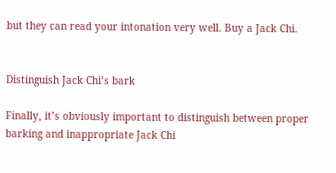but they can read your intonation very well. Buy a Jack Chi.


Distinguish Jack Chi’s bark

Finally, it’s obviously important to distinguish between proper barking and inappropriate Jack Chi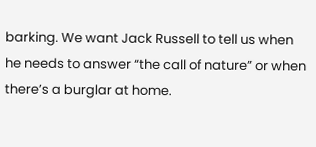barking. We want Jack Russell to tell us when he needs to answer “the call of nature” or when there’s a burglar at home.